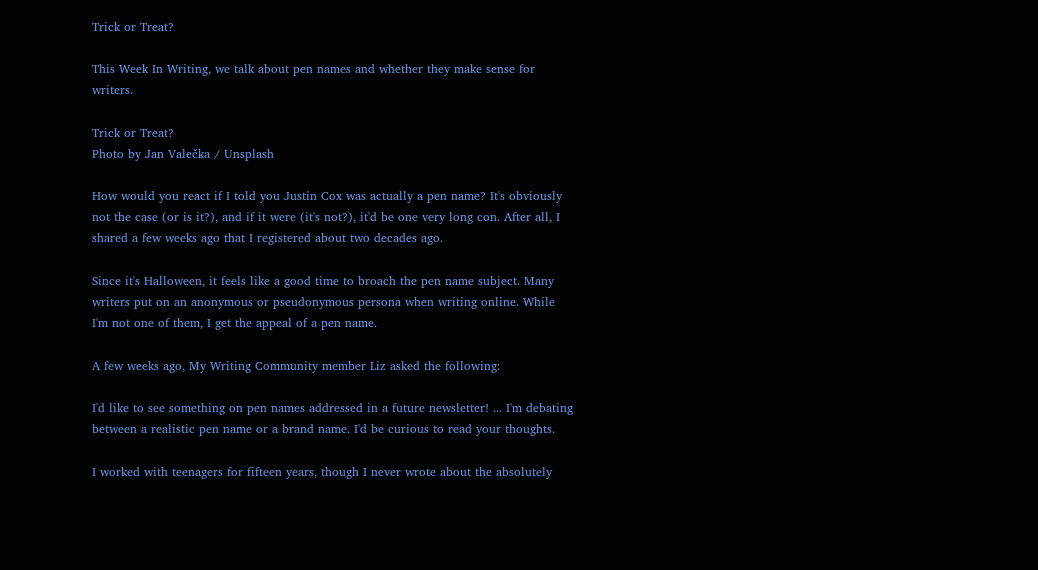Trick or Treat?

This Week In Writing, we talk about pen names and whether they make sense for writers.

Trick or Treat?
Photo by Jan Valečka / Unsplash

How would you react if I told you Justin Cox was actually a pen name? It's obviously not the case (or is it?), and if it were (it's not?), it'd be one very long con. After all, I shared a few weeks ago that I registered about two decades ago.

Since it's Halloween, it feels like a good time to broach the pen name subject. Many writers put on an anonymous or pseudonymous persona when writing online. While I'm not one of them, I get the appeal of a pen name.

A few weeks ago, My Writing Community member Liz asked the following:

I'd like to see something on pen names addressed in a future newsletter! ... I'm debating between a realistic pen name or a brand name. I'd be curious to read your thoughts.

I worked with teenagers for fifteen years, though I never wrote about the absolutely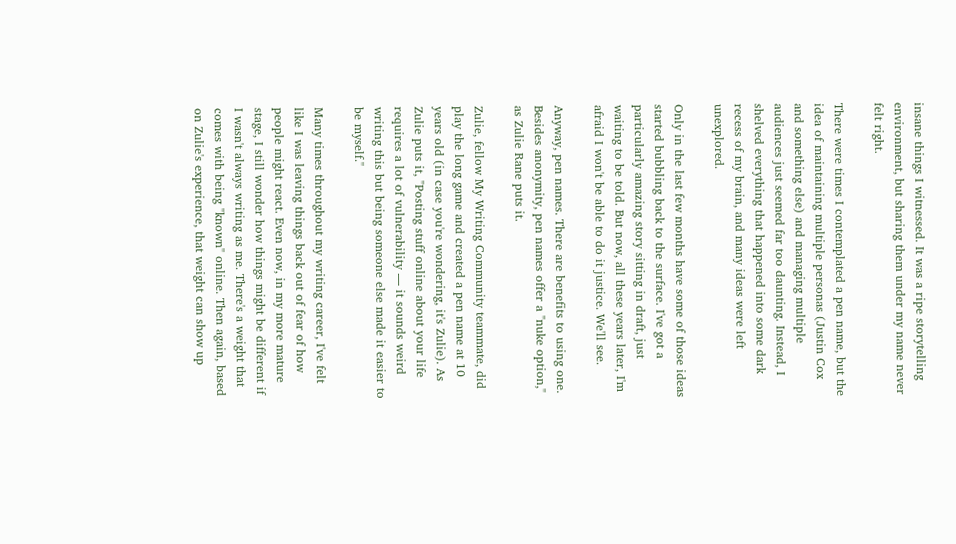insane things I witnessed. It was a ripe storytelling environment, but sharing them under my name never felt right.

There were times I contemplated a pen name, but the idea of maintaining multiple personas (Justin Cox and something else) and managing multiple audiences just seemed far too daunting. Instead, I shelved everything that happened into some dark recess of my brain, and many ideas were left unexplored.

Only in the last few months have some of those ideas started bubbling back to the surface. I've got a particularly amazing story sitting in draft, just waiting to be told. But now, all these years later, I'm afraid I won't be able to do it justice. We'll see.

Anyway, pen names. There are benefits to using one. Besides anonymity, pen names offer a "nuke option," as Zulie Rane puts it.

Zulie, fellow My Writing Community teammate, did play the long game and created a pen name at 10 years old (in case you're wondering, it's Zulie). As Zulie puts it, "Posting stuff online about your life requires a lot of vulnerability — it sounds weird writing this but being someone else made it easier to be myself."

Many times throughout my writing career, I've felt like I was leaving things back out of fear of how people might react. Even now, in my more mature stage, I still wonder how things might be different if I wasn't always writing as me. There's a weight that comes with being "known" online. Then again, based on Zulie's experience, that weight can show up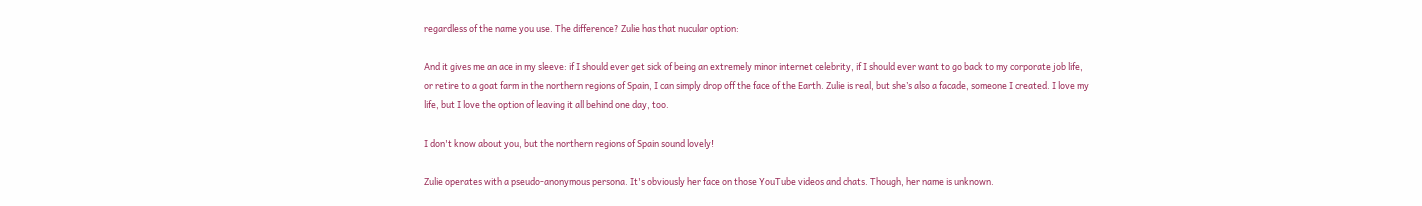regardless of the name you use. The difference? Zulie has that nucular option:

And it gives me an ace in my sleeve: if I should ever get sick of being an extremely minor internet celebrity, if I should ever want to go back to my corporate job life, or retire to a goat farm in the northern regions of Spain, I can simply drop off the face of the Earth. Zulie is real, but she’s also a facade, someone I created. I love my life, but I love the option of leaving it all behind one day, too.

I don't know about you, but the northern regions of Spain sound lovely!

Zulie operates with a pseudo-anonymous persona. It's obviously her face on those YouTube videos and chats. Though, her name is unknown.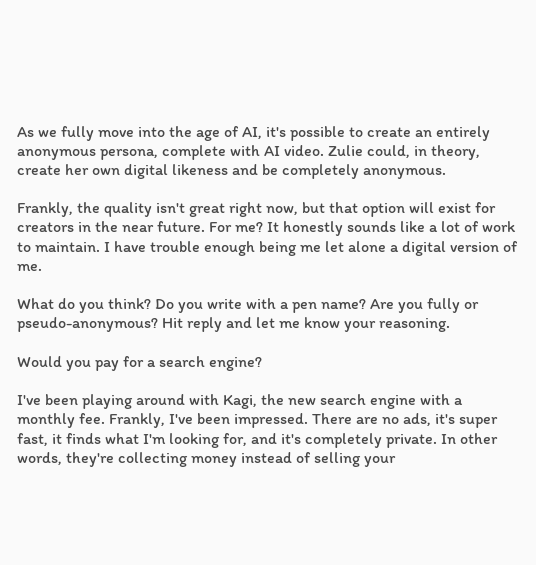As we fully move into the age of AI, it's possible to create an entirely anonymous persona, complete with AI video. Zulie could, in theory, create her own digital likeness and be completely anonymous.

Frankly, the quality isn't great right now, but that option will exist for creators in the near future. For me? It honestly sounds like a lot of work to maintain. I have trouble enough being me let alone a digital version of me.

What do you think? Do you write with a pen name? Are you fully or pseudo-anonymous? Hit reply and let me know your reasoning.

Would you pay for a search engine?

I've been playing around with Kagi, the new search engine with a monthly fee. Frankly, I've been impressed. There are no ads, it's super fast, it finds what I'm looking for, and it's completely private. In other words, they're collecting money instead of selling your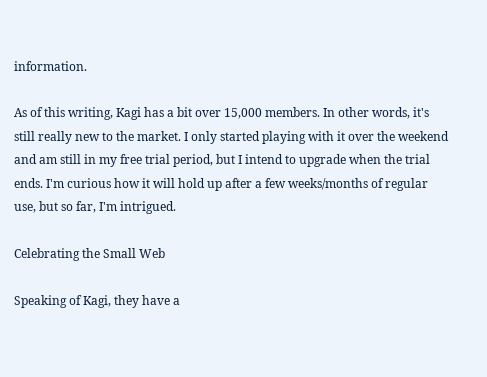information.

As of this writing, Kagi has a bit over 15,000 members. In other words, it's still really new to the market. I only started playing with it over the weekend and am still in my free trial period, but I intend to upgrade when the trial ends. I'm curious how it will hold up after a few weeks/months of regular use, but so far, I'm intrigued.

Celebrating the Small Web

Speaking of Kagi, they have a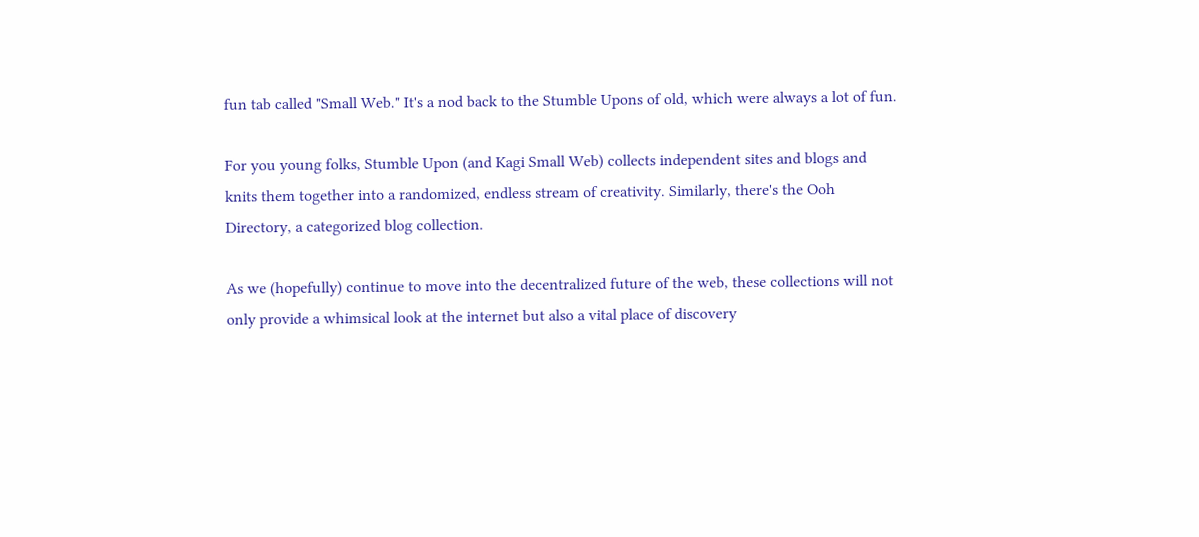fun tab called "Small Web." It's a nod back to the Stumble Upons of old, which were always a lot of fun.

For you young folks, Stumble Upon (and Kagi Small Web) collects independent sites and blogs and knits them together into a randomized, endless stream of creativity. Similarly, there's the Ooh Directory, a categorized blog collection.

As we (hopefully) continue to move into the decentralized future of the web, these collections will not only provide a whimsical look at the internet but also a vital place of discovery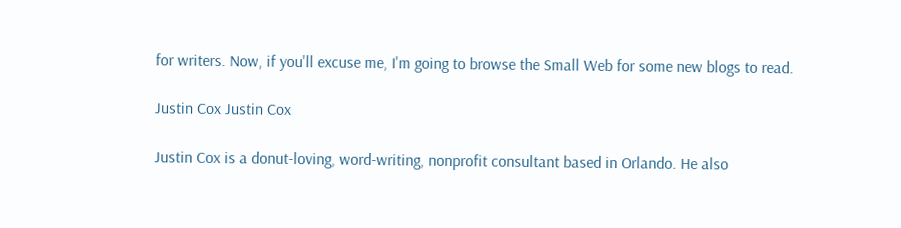for writers. Now, if you'll excuse me, I'm going to browse the Small Web for some new blogs to read.

Justin Cox Justin Cox

Justin Cox is a donut-loving, word-writing, nonprofit consultant based in Orlando. He also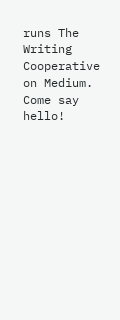runs The Writing Cooperative on Medium. Come say hello!